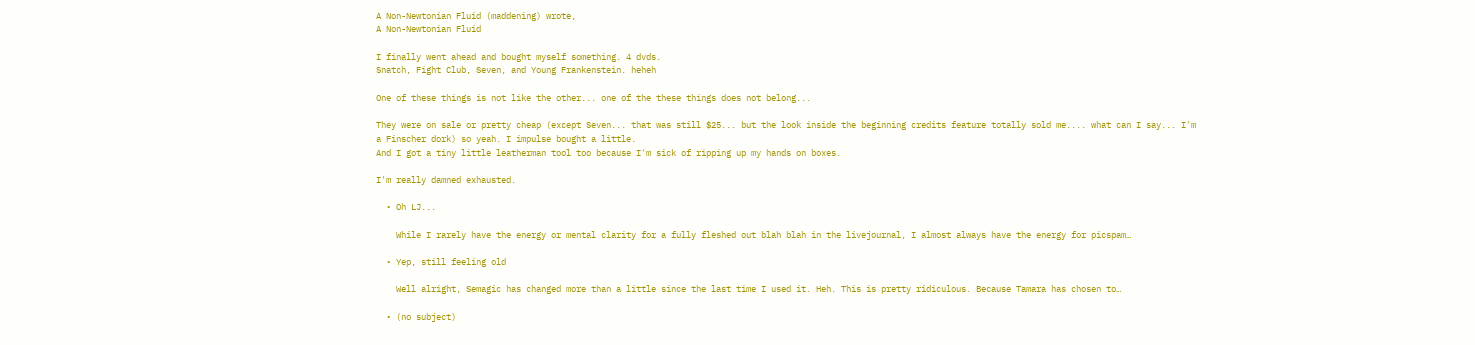A Non-Newtonian Fluid (maddening) wrote,
A Non-Newtonian Fluid

I finally went ahead and bought myself something. 4 dvds.
Snatch, Fight Club, Seven, and Young Frankenstein. heheh

One of these things is not like the other... one of the these things does not belong...

They were on sale or pretty cheap (except Seven... that was still $25... but the look inside the beginning credits feature totally sold me.... what can I say... I'm a Finscher dork) so yeah. I impulse bought a little.
And I got a tiny little leatherman tool too because I'm sick of ripping up my hands on boxes.

I'm really damned exhausted.

  • Oh LJ...

    While I rarely have the energy or mental clarity for a fully fleshed out blah blah in the livejournal, I almost always have the energy for picspam…

  • Yep, still feeling old

    Well alright, Semagic has changed more than a little since the last time I used it. Heh. This is pretty ridiculous. Because Tamara has chosen to…

  • (no subject)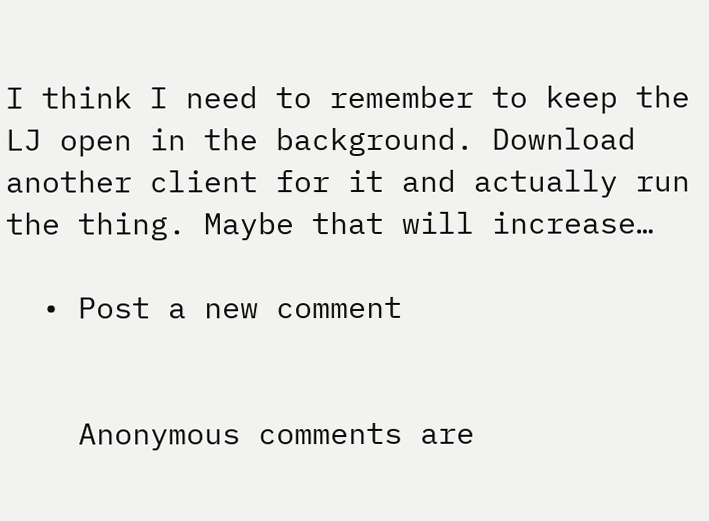I think I need to remember to keep the LJ open in the background. Download another client for it and actually run the thing. Maybe that will increase…

  • Post a new comment


    Anonymous comments are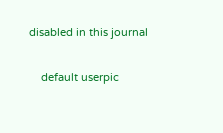disabled in this journal

    default userpic